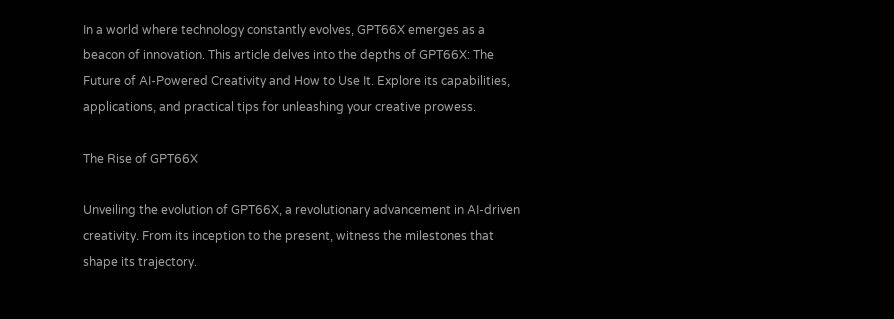In a world where technology constantly evolves, GPT66X emerges as a beacon of innovation. This article delves into the depths of GPT66X: The Future of AI-Powered Creativity and How to Use It. Explore its capabilities, applications, and practical tips for unleashing your creative prowess.

The Rise of GPT66X

Unveiling the evolution of GPT66X, a revolutionary advancement in AI-driven creativity. From its inception to the present, witness the milestones that shape its trajectory.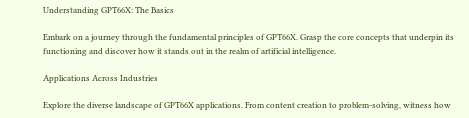Understanding GPT66X: The Basics

Embark on a journey through the fundamental principles of GPT66X. Grasp the core concepts that underpin its functioning and discover how it stands out in the realm of artificial intelligence.

Applications Across Industries

Explore the diverse landscape of GPT66X applications. From content creation to problem-solving, witness how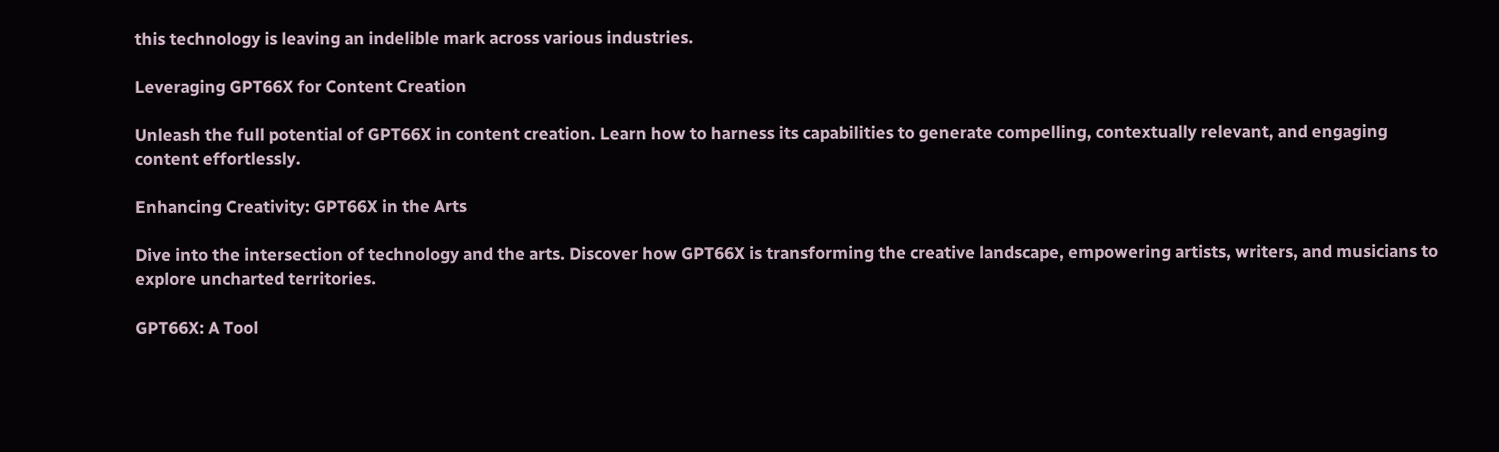this technology is leaving an indelible mark across various industries.

Leveraging GPT66X for Content Creation

Unleash the full potential of GPT66X in content creation. Learn how to harness its capabilities to generate compelling, contextually relevant, and engaging content effortlessly.

Enhancing Creativity: GPT66X in the Arts

Dive into the intersection of technology and the arts. Discover how GPT66X is transforming the creative landscape, empowering artists, writers, and musicians to explore uncharted territories.

GPT66X: A Tool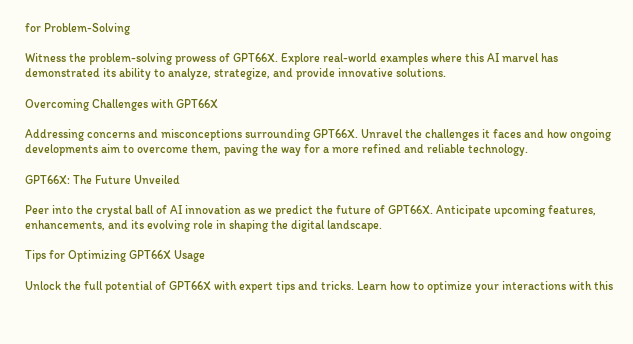for Problem-Solving

Witness the problem-solving prowess of GPT66X. Explore real-world examples where this AI marvel has demonstrated its ability to analyze, strategize, and provide innovative solutions.

Overcoming Challenges with GPT66X

Addressing concerns and misconceptions surrounding GPT66X. Unravel the challenges it faces and how ongoing developments aim to overcome them, paving the way for a more refined and reliable technology.

GPT66X: The Future Unveiled

Peer into the crystal ball of AI innovation as we predict the future of GPT66X. Anticipate upcoming features, enhancements, and its evolving role in shaping the digital landscape.

Tips for Optimizing GPT66X Usage

Unlock the full potential of GPT66X with expert tips and tricks. Learn how to optimize your interactions with this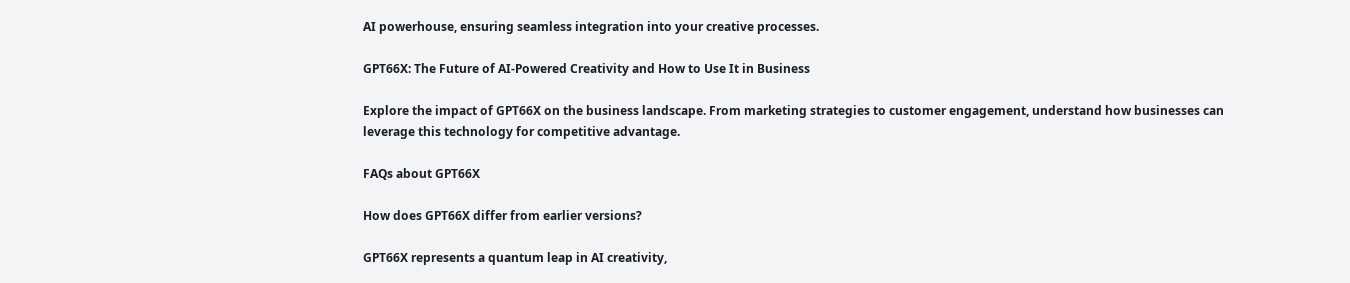AI powerhouse, ensuring seamless integration into your creative processes.

GPT66X: The Future of AI-Powered Creativity and How to Use It in Business

Explore the impact of GPT66X on the business landscape. From marketing strategies to customer engagement, understand how businesses can leverage this technology for competitive advantage.

FAQs about GPT66X

How does GPT66X differ from earlier versions?

GPT66X represents a quantum leap in AI creativity,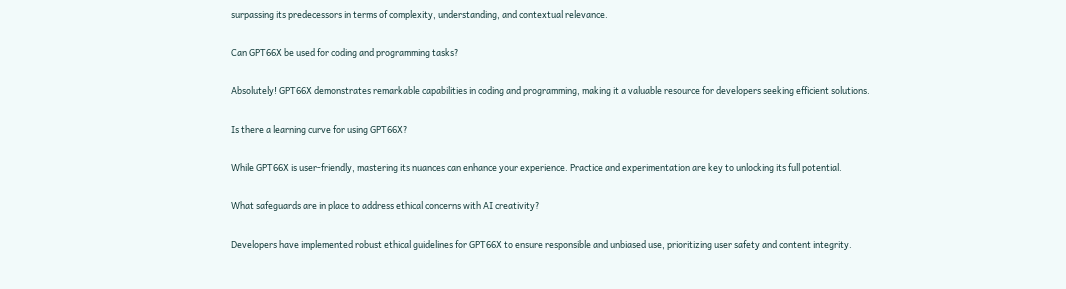surpassing its predecessors in terms of complexity, understanding, and contextual relevance.

Can GPT66X be used for coding and programming tasks?

Absolutely! GPT66X demonstrates remarkable capabilities in coding and programming, making it a valuable resource for developers seeking efficient solutions.

Is there a learning curve for using GPT66X?

While GPT66X is user-friendly, mastering its nuances can enhance your experience. Practice and experimentation are key to unlocking its full potential.

What safeguards are in place to address ethical concerns with AI creativity?

Developers have implemented robust ethical guidelines for GPT66X to ensure responsible and unbiased use, prioritizing user safety and content integrity.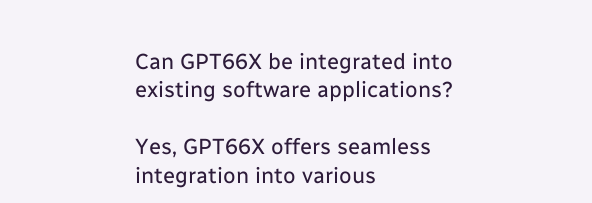Can GPT66X be integrated into existing software applications?

Yes, GPT66X offers seamless integration into various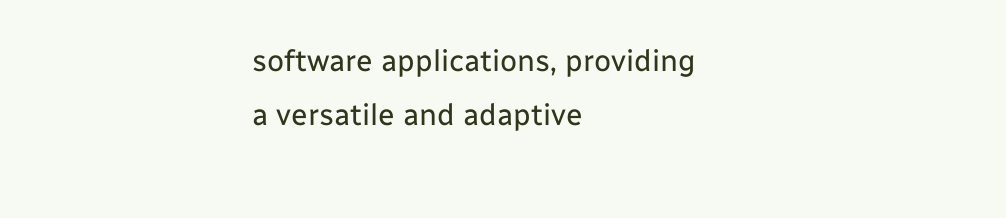software applications, providing a versatile and adaptive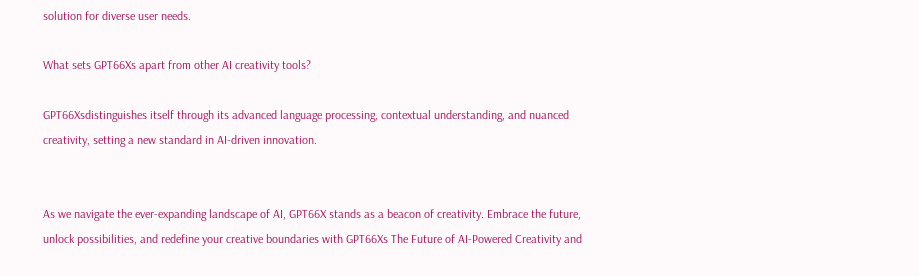solution for diverse user needs.

What sets GPT66Xs apart from other AI creativity tools?

GPT66Xsdistinguishes itself through its advanced language processing, contextual understanding, and nuanced creativity, setting a new standard in AI-driven innovation.


As we navigate the ever-expanding landscape of AI, GPT66X stands as a beacon of creativity. Embrace the future, unlock possibilities, and redefine your creative boundaries with GPT66Xs The Future of AI-Powered Creativity and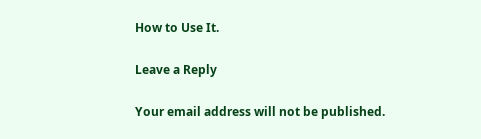How to Use It.

Leave a Reply

Your email address will not be published.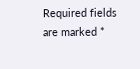Required fields are marked *